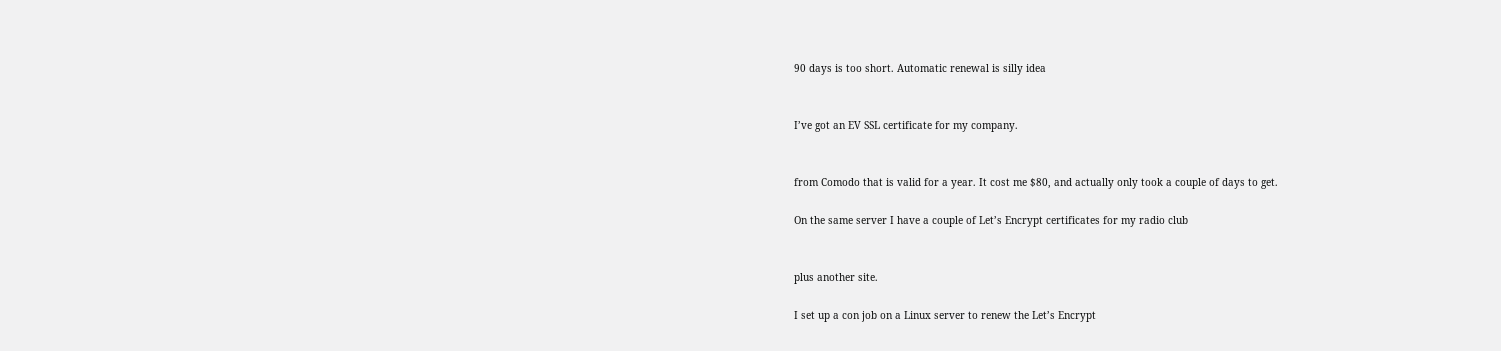90 days is too short. Automatic renewal is silly idea


I’ve got an EV SSL certificate for my company.


from Comodo that is valid for a year. It cost me $80, and actually only took a couple of days to get.

On the same server I have a couple of Let’s Encrypt certificates for my radio club


plus another site.

I set up a con job on a Linux server to renew the Let’s Encrypt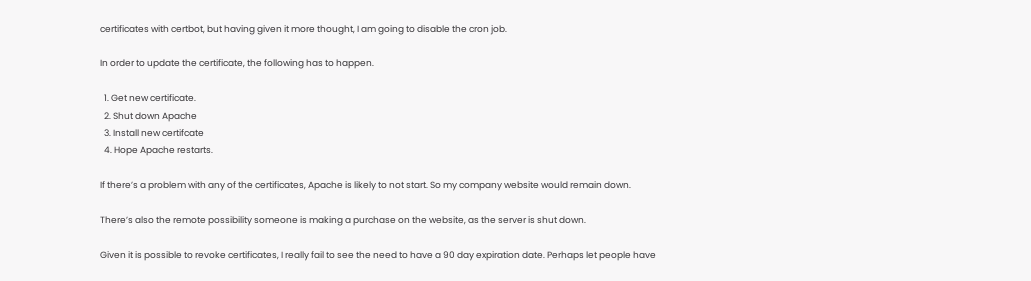certificates with certbot, but having given it more thought, I am going to disable the cron job.

In order to update the certificate, the following has to happen.

  1. Get new certificate.
  2. Shut down Apache
  3. Install new certifcate
  4. Hope Apache restarts.

If there’s a problem with any of the certificates, Apache is likely to not start. So my company website would remain down.

There’s also the remote possibility someone is making a purchase on the website, as the server is shut down.

Given it is possible to revoke certificates, I really fail to see the need to have a 90 day expiration date. Perhaps let people have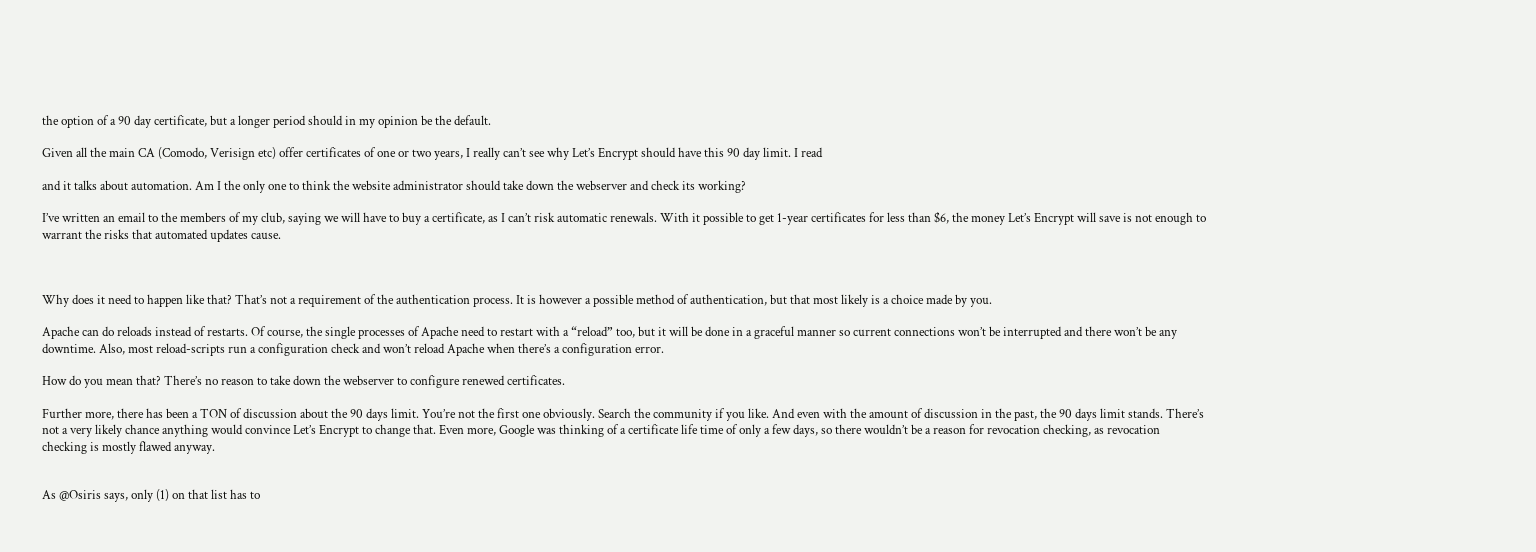the option of a 90 day certificate, but a longer period should in my opinion be the default.

Given all the main CA (Comodo, Verisign etc) offer certificates of one or two years, I really can’t see why Let’s Encrypt should have this 90 day limit. I read

and it talks about automation. Am I the only one to think the website administrator should take down the webserver and check its working?

I’ve written an email to the members of my club, saying we will have to buy a certificate, as I can’t risk automatic renewals. With it possible to get 1-year certificates for less than $6, the money Let’s Encrypt will save is not enough to warrant the risks that automated updates cause.



Why does it need to happen like that? That’s not a requirement of the authentication process. It is however a possible method of authentication, but that most likely is a choice made by you.

Apache can do reloads instead of restarts. Of course, the single processes of Apache need to restart with a “reload” too, but it will be done in a graceful manner so current connections won’t be interrupted and there won’t be any downtime. Also, most reload-scripts run a configuration check and won’t reload Apache when there’s a configuration error.

How do you mean that? There’s no reason to take down the webserver to configure renewed certificates.

Further more, there has been a TON of discussion about the 90 days limit. You’re not the first one obviously. Search the community if you like. And even with the amount of discussion in the past, the 90 days limit stands. There’s not a very likely chance anything would convince Let’s Encrypt to change that. Even more, Google was thinking of a certificate life time of only a few days, so there wouldn’t be a reason for revocation checking, as revocation checking is mostly flawed anyway.


As @Osiris says, only (1) on that list has to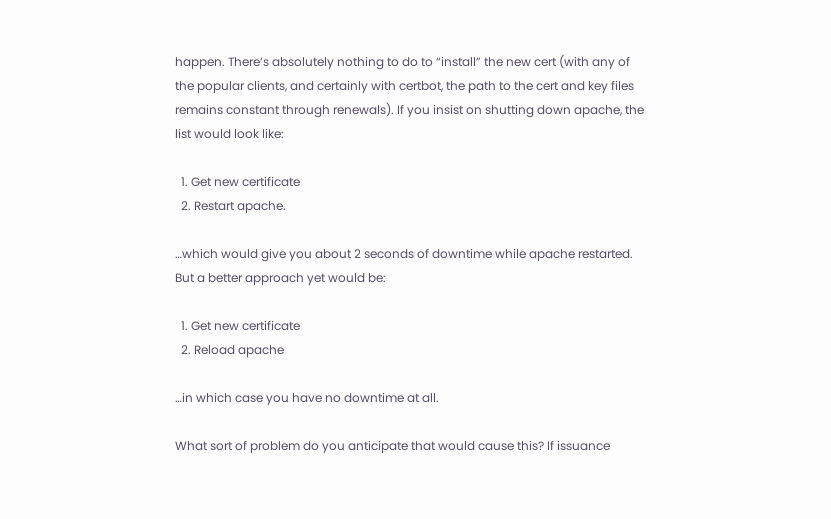happen. There’s absolutely nothing to do to “install” the new cert (with any of the popular clients, and certainly with certbot, the path to the cert and key files remains constant through renewals). If you insist on shutting down apache, the list would look like:

  1. Get new certificate
  2. Restart apache.

…which would give you about 2 seconds of downtime while apache restarted. But a better approach yet would be:

  1. Get new certificate
  2. Reload apache

…in which case you have no downtime at all.

What sort of problem do you anticipate that would cause this? If issuance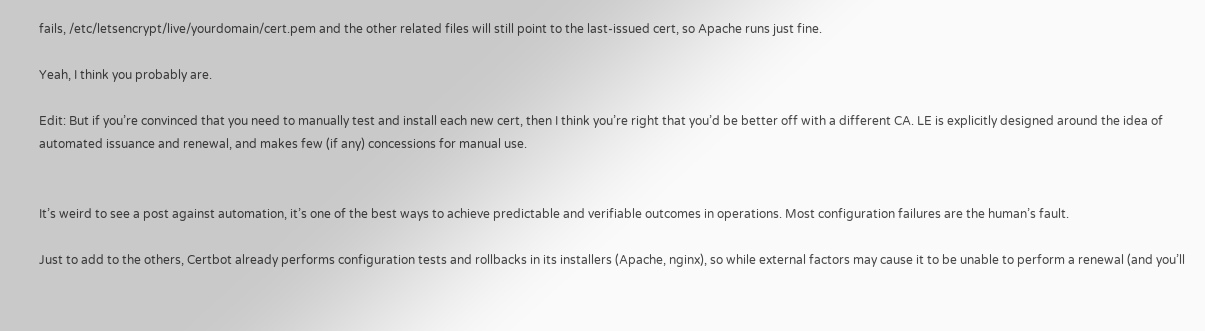fails, /etc/letsencrypt/live/yourdomain/cert.pem and the other related files will still point to the last-issued cert, so Apache runs just fine.

Yeah, I think you probably are.

Edit: But if you’re convinced that you need to manually test and install each new cert, then I think you’re right that you’d be better off with a different CA. LE is explicitly designed around the idea of automated issuance and renewal, and makes few (if any) concessions for manual use.


It’s weird to see a post against automation, it’s one of the best ways to achieve predictable and verifiable outcomes in operations. Most configuration failures are the human’s fault.

Just to add to the others, Certbot already performs configuration tests and rollbacks in its installers (Apache, nginx), so while external factors may cause it to be unable to perform a renewal (and you’ll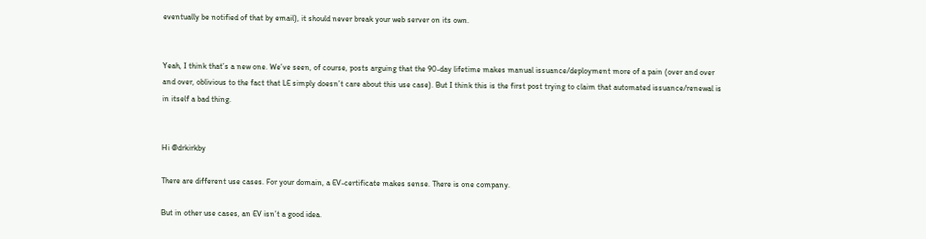eventually be notified of that by email), it should never break your web server on its own.


Yeah, I think that’s a new one. We’ve seen, of course, posts arguing that the 90-day lifetime makes manual issuance/deployment more of a pain (over and over and over, oblivious to the fact that LE simply doesn’t care about this use case). But I think this is the first post trying to claim that automated issuance/renewal is in itself a bad thing.


Hi @drkirkby

There are different use cases. For your domain, a EV-certificate makes sense. There is one company.

But in other use cases, an EV isn’t a good idea.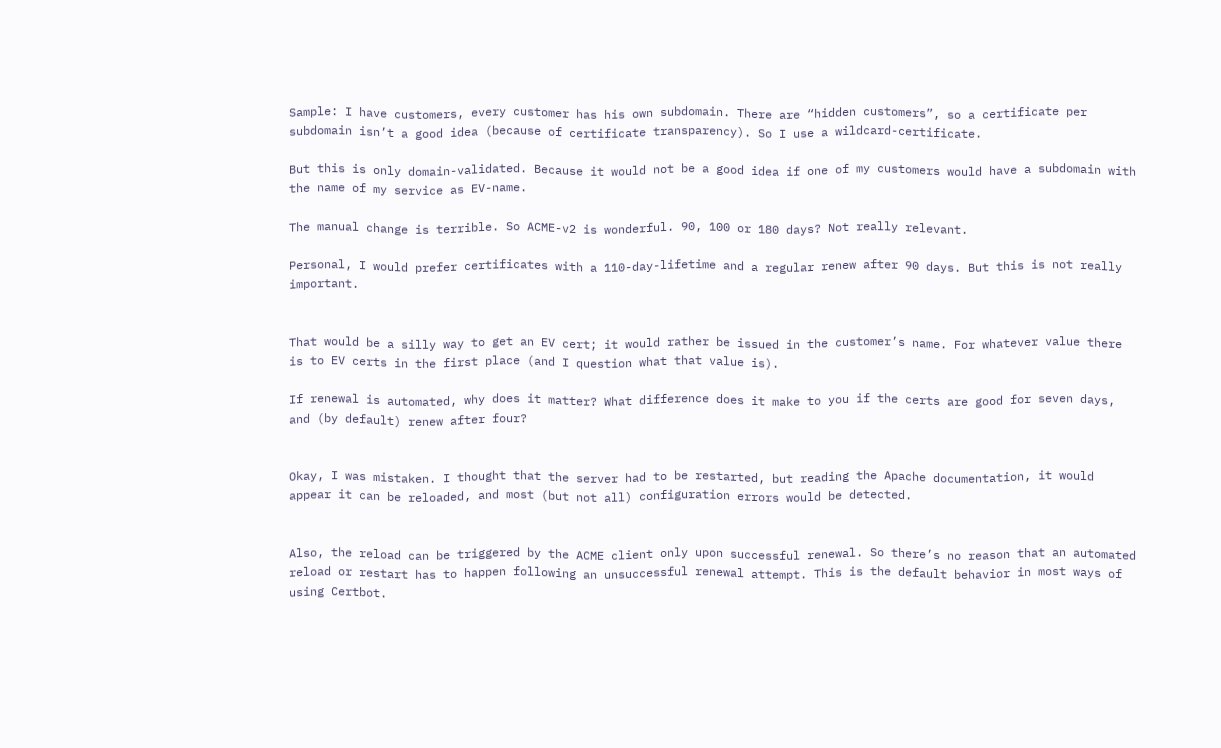Sample: I have customers, every customer has his own subdomain. There are “hidden customers”, so a certificate per subdomain isn’t a good idea (because of certificate transparency). So I use a wildcard-certificate.

But this is only domain-validated. Because it would not be a good idea if one of my customers would have a subdomain with the name of my service as EV-name.

The manual change is terrible. So ACME-v2 is wonderful. 90, 100 or 180 days? Not really relevant.

Personal, I would prefer certificates with a 110-day-lifetime and a regular renew after 90 days. But this is not really important.


That would be a silly way to get an EV cert; it would rather be issued in the customer’s name. For whatever value there is to EV certs in the first place (and I question what that value is).

If renewal is automated, why does it matter? What difference does it make to you if the certs are good for seven days, and (by default) renew after four?


Okay, I was mistaken. I thought that the server had to be restarted, but reading the Apache documentation, it would appear it can be reloaded, and most (but not all) configuration errors would be detected.


Also, the reload can be triggered by the ACME client only upon successful renewal. So there’s no reason that an automated reload or restart has to happen following an unsuccessful renewal attempt. This is the default behavior in most ways of using Certbot.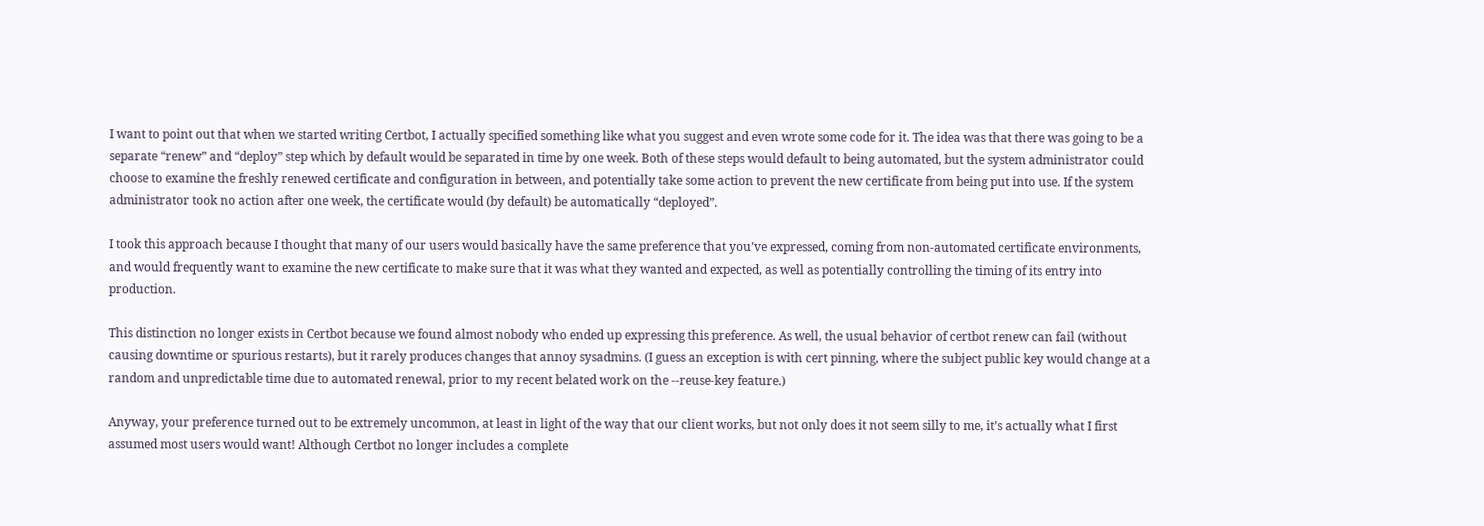I want to point out that when we started writing Certbot, I actually specified something like what you suggest and even wrote some code for it. The idea was that there was going to be a separate “renew” and “deploy” step which by default would be separated in time by one week. Both of these steps would default to being automated, but the system administrator could choose to examine the freshly renewed certificate and configuration in between, and potentially take some action to prevent the new certificate from being put into use. If the system administrator took no action after one week, the certificate would (by default) be automatically “deployed”.

I took this approach because I thought that many of our users would basically have the same preference that you’ve expressed, coming from non-automated certificate environments, and would frequently want to examine the new certificate to make sure that it was what they wanted and expected, as well as potentially controlling the timing of its entry into production.

This distinction no longer exists in Certbot because we found almost nobody who ended up expressing this preference. As well, the usual behavior of certbot renew can fail (without causing downtime or spurious restarts), but it rarely produces changes that annoy sysadmins. (I guess an exception is with cert pinning, where the subject public key would change at a random and unpredictable time due to automated renewal, prior to my recent belated work on the --reuse-key feature.)

Anyway, your preference turned out to be extremely uncommon, at least in light of the way that our client works, but not only does it not seem silly to me, it’s actually what I first assumed most users would want! Although Certbot no longer includes a complete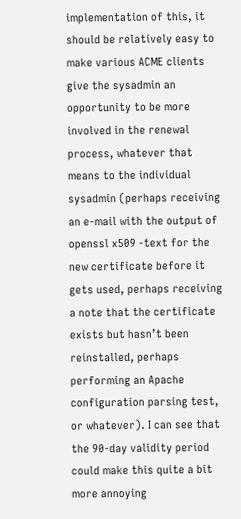implementation of this, it should be relatively easy to make various ACME clients give the sysadmin an opportunity to be more involved in the renewal process, whatever that means to the individual sysadmin (perhaps receiving an e-mail with the output of openssl x509 -text for the new certificate before it gets used, perhaps receiving a note that the certificate exists but hasn’t been reinstalled, perhaps performing an Apache configuration parsing test, or whatever). I can see that the 90-day validity period could make this quite a bit more annoying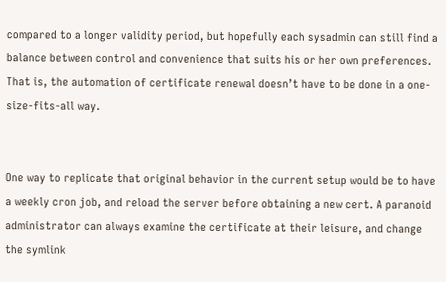compared to a longer validity period, but hopefully each sysadmin can still find a balance between control and convenience that suits his or her own preferences. That is, the automation of certificate renewal doesn’t have to be done in a one-size-fits-all way.


One way to replicate that original behavior in the current setup would be to have a weekly cron job, and reload the server before obtaining a new cert. A paranoid administrator can always examine the certificate at their leisure, and change the symlink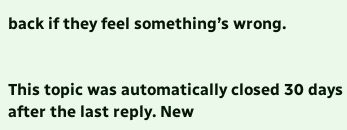back if they feel something’s wrong.


This topic was automatically closed 30 days after the last reply. New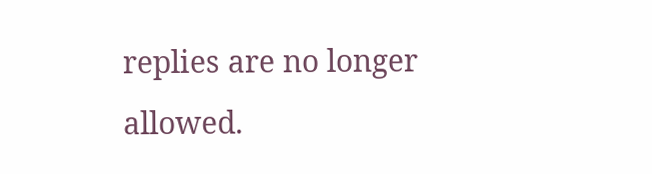replies are no longer allowed.